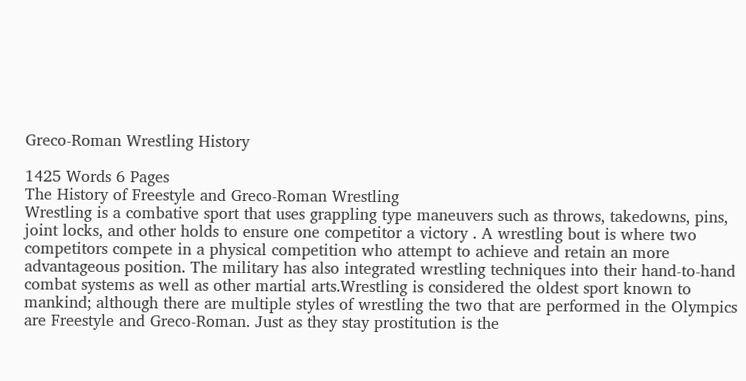Greco-Roman Wrestling History

1425 Words 6 Pages
The History of Freestyle and Greco-Roman Wrestling
Wrestling is a combative sport that uses grappling type maneuvers such as throws, takedowns, pins, joint locks, and other holds to ensure one competitor a victory . A wrestling bout is where two competitors compete in a physical competition who attempt to achieve and retain an more advantageous position. The military has also integrated wrestling techniques into their hand-to-hand combat systems as well as other martial arts.Wrestling is considered the oldest sport known to mankind; although there are multiple styles of wrestling the two that are performed in the Olympics are Freestyle and Greco-Roman. Just as they stay prostitution is the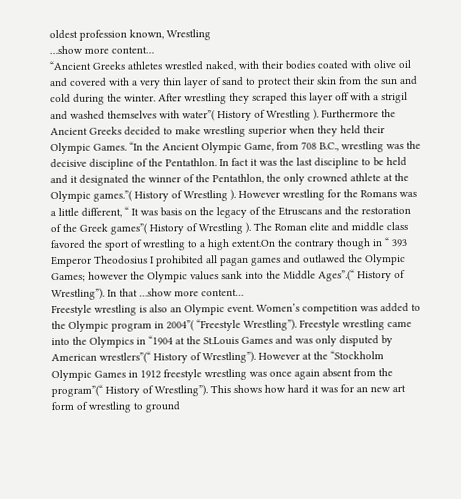oldest profession known, Wrestling
…show more content…
“Ancient Greeks athletes wrestled naked, with their bodies coated with olive oil and covered with a very thin layer of sand to protect their skin from the sun and cold during the winter. After wrestling they scraped this layer off with a strigil and washed themselves with water”( History of Wrestling ). Furthermore the Ancient Greeks decided to make wrestling superior when they held their Olympic Games. “In the Ancient Olympic Game, from 708 B.C., wrestling was the decisive discipline of the Pentathlon. In fact it was the last discipline to be held and it designated the winner of the Pentathlon, the only crowned athlete at the Olympic games.”( History of Wrestling ). However wrestling for the Romans was a little different, “ It was basis on the legacy of the Etruscans and the restoration of the Greek games”( History of Wrestling ). The Roman elite and middle class favored the sport of wrestling to a high extent.On the contrary though in “ 393 Emperor Theodosius I prohibited all pagan games and outlawed the Olympic Games; however the Olympic values sank into the Middle Ages”.(“ History of Wrestling”). In that …show more content…
Freestyle wrestling is also an Olympic event. Women’s competition was added to the Olympic program in 2004”( “Freestyle Wrestling”). Freestyle wrestling came into the Olympics in “1904 at the St.Louis Games and was only disputed by American wrestlers”(“ History of Wrestling”). However at the “Stockholm Olympic Games in 1912 freestyle wrestling was once again absent from the program”(“ History of Wrestling”). This shows how hard it was for an new art form of wrestling to ground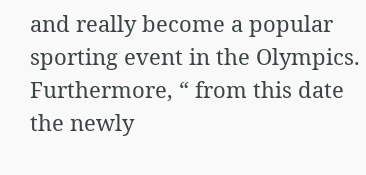and really become a popular sporting event in the Olympics. Furthermore, “ from this date the newly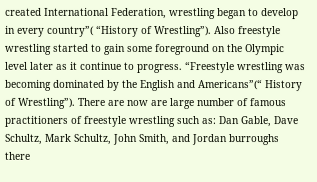created International Federation, wrestling began to develop in every country”( “History of Wrestling”). Also freestyle wrestling started to gain some foreground on the Olympic level later as it continue to progress. “Freestyle wrestling was becoming dominated by the English and Americans”(“ History of Wrestling”). There are now are large number of famous practitioners of freestyle wrestling such as: Dan Gable, Dave Schultz, Mark Schultz, John Smith, and Jordan burroughs there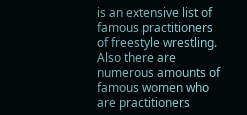is an extensive list of famous practitioners of freestyle wrestling. Also there are numerous amounts of famous women who are practitioners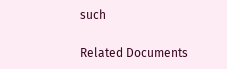such

Related Documents